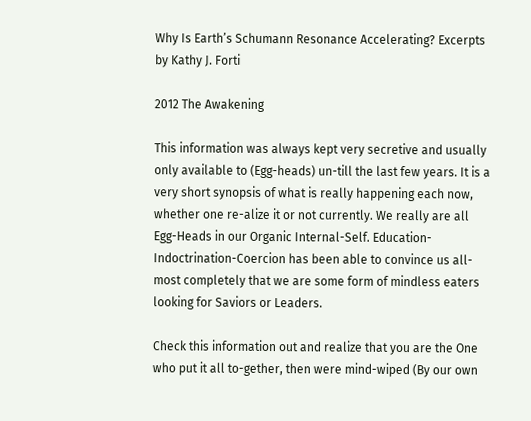Why Is Earth’s Schumann Resonance Accelerating? Excerpts by Kathy J. Forti

2012 The Awakening

This information was always kept very secretive and usually only available to (Egg-heads) un-till the last few years. It is a very short synopsis of what is really happening each now, whether one re-alize it or not currently. We really are all Egg-Heads in our Organic Internal-Self. Education-Indoctrination-Coercion has been able to convince us all-most completely that we are some form of mindless eaters looking for Saviors or Leaders.

Check this information out and realize that you are the One who put it all to-gether, then were mind-wiped (By our own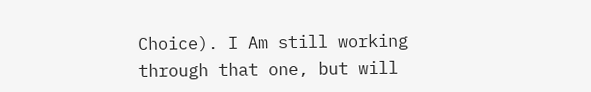Choice). I Am still working through that one, but will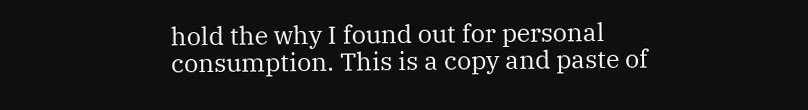hold the why I found out for personal consumption. This is a copy and paste of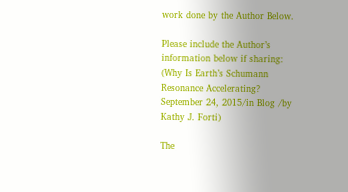work done by the Author Below.

Please include the Author’s information below if sharing:
(Why Is Earth’s Schumann Resonance Accelerating?
September 24, 2015/in Blog /by Kathy J. Forti)

The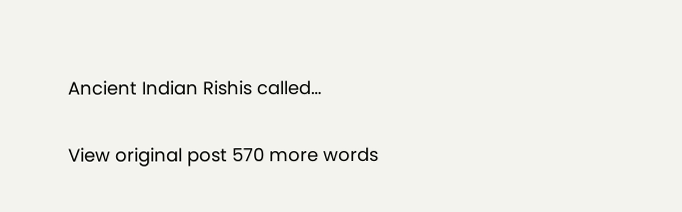Ancient Indian Rishis called…

View original post 570 more words